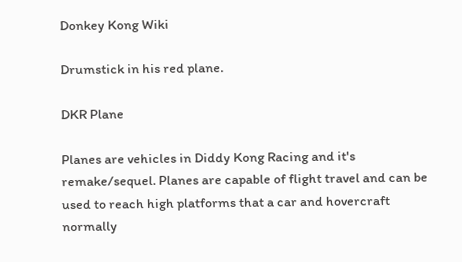Donkey Kong Wiki

Drumstick in his red plane.

DKR Plane

Planes are vehicles in Diddy Kong Racing and it's remake/sequel. Planes are capable of flight travel and can be used to reach high platforms that a car and hovercraft normally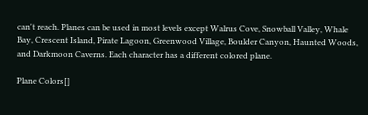can't reach. Planes can be used in most levels except Walrus Cove, Snowball Valley, Whale Bay, Crescent Island, Pirate Lagoon, Greenwood Village, Boulder Canyon, Haunted Woods, and Darkmoon Caverns. Each character has a different colored plane.

Plane Colors[]